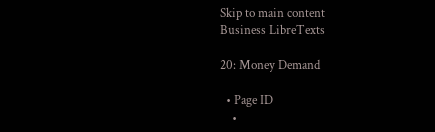Skip to main content
Business LibreTexts

20: Money Demand

  • Page ID
    •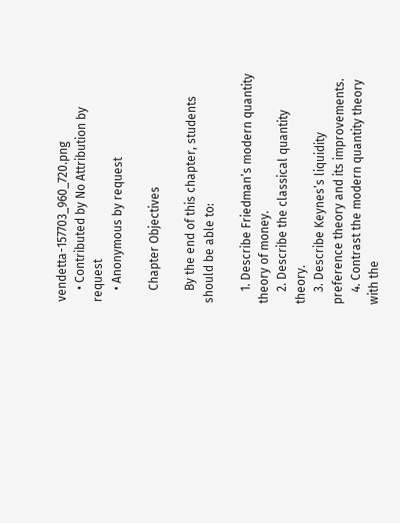vendetta-157703_960_720.png
    • Contributed by No Attribution by request
    • Anonymous by request

    Chapter Objectives

    By the end of this chapter, students should be able to:

    1. Describe Friedman’s modern quantity theory of money.
    2. Describe the classical quantity theory.
    3. Describe Keynes’s liquidity preference theory and its improvements.
    4. Contrast the modern quantity theory with the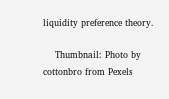liquidity preference theory.

    Thumbnail: Photo by cottonbro from Pexels